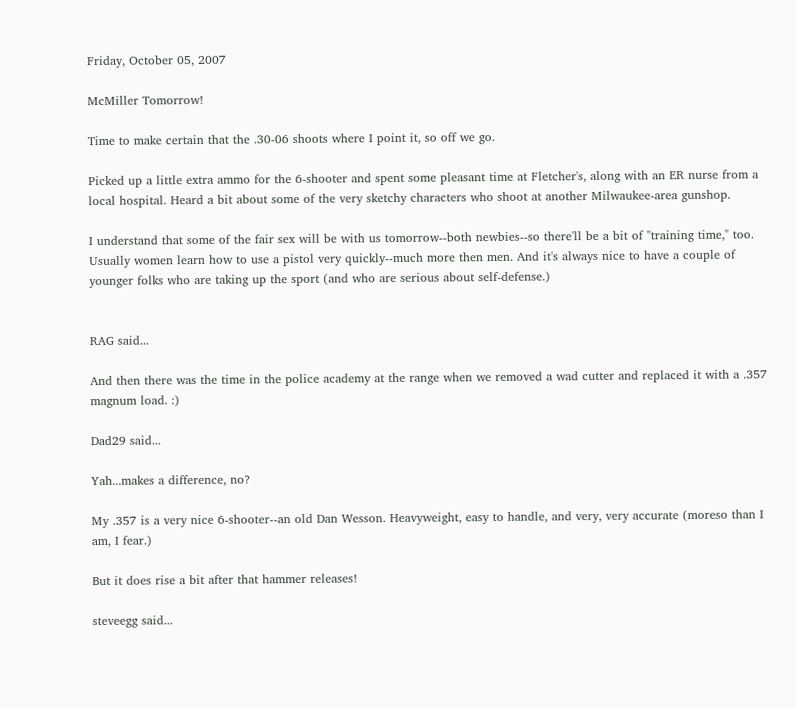Friday, October 05, 2007

McMiller Tomorrow!

Time to make certain that the .30-06 shoots where I point it, so off we go.

Picked up a little extra ammo for the 6-shooter and spent some pleasant time at Fletcher's, along with an ER nurse from a local hospital. Heard a bit about some of the very sketchy characters who shoot at another Milwaukee-area gunshop.

I understand that some of the fair sex will be with us tomorrow--both newbies--so there'll be a bit of "training time," too. Usually women learn how to use a pistol very quickly--much more then men. And it's always nice to have a couple of younger folks who are taking up the sport (and who are serious about self-defense.)


RAG said...

And then there was the time in the police academy at the range when we removed a wad cutter and replaced it with a .357 magnum load. :)

Dad29 said...

Yah...makes a difference, no?

My .357 is a very nice 6-shooter--an old Dan Wesson. Heavyweight, easy to handle, and very, very accurate (moreso than I am, I fear.)

But it does rise a bit after that hammer releases!

steveegg said...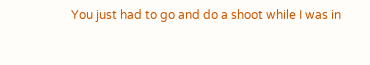You just had to go and do a shoot while I was in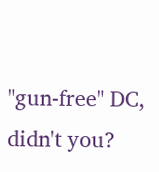"gun-free" DC, didn't you?